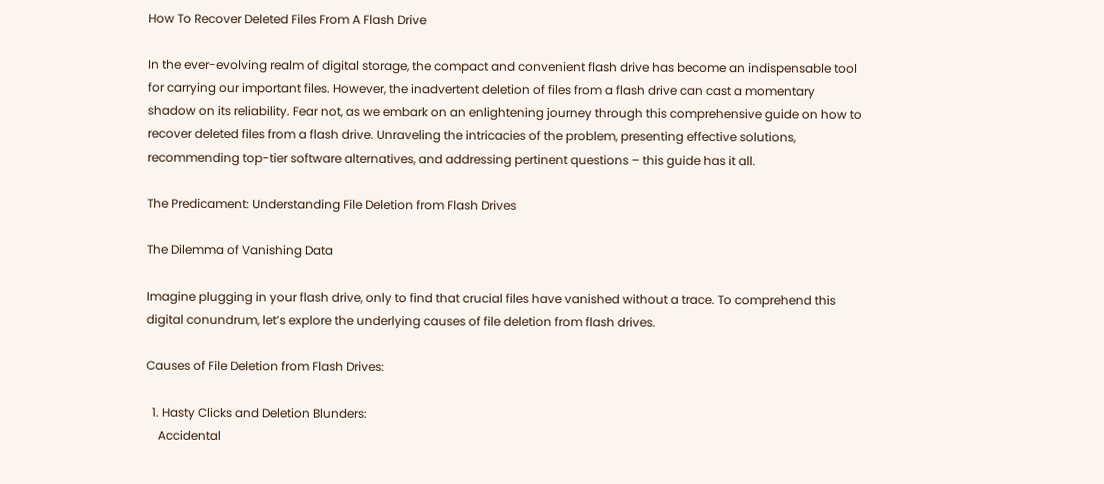How To Recover Deleted Files From A Flash Drive

In the ever-evolving realm of digital storage, the compact and convenient flash drive has become an indispensable tool for carrying our important files. However, the inadvertent deletion of files from a flash drive can cast a momentary shadow on its reliability. Fear not, as we embark on an enlightening journey through this comprehensive guide on how to recover deleted files from a flash drive. Unraveling the intricacies of the problem, presenting effective solutions, recommending top-tier software alternatives, and addressing pertinent questions – this guide has it all.

The Predicament: Understanding File Deletion from Flash Drives

The Dilemma of Vanishing Data

Imagine plugging in your flash drive, only to find that crucial files have vanished without a trace. To comprehend this digital conundrum, let’s explore the underlying causes of file deletion from flash drives.

Causes of File Deletion from Flash Drives:

  1. Hasty Clicks and Deletion Blunders:
    Accidental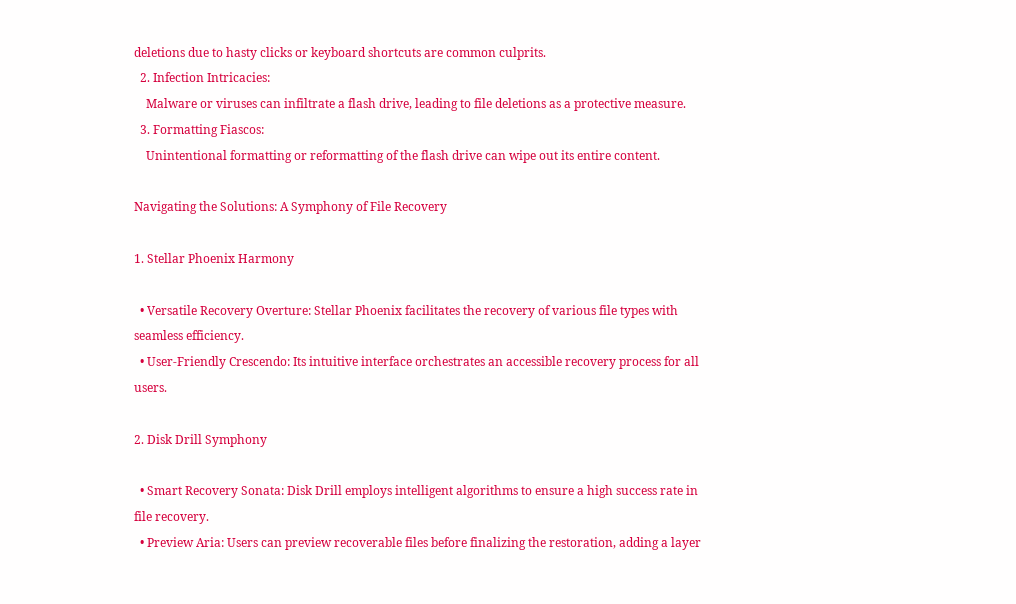deletions due to hasty clicks or keyboard shortcuts are common culprits.
  2. Infection Intricacies:
    Malware or viruses can infiltrate a flash drive, leading to file deletions as a protective measure.
  3. Formatting Fiascos:
    Unintentional formatting or reformatting of the flash drive can wipe out its entire content.

Navigating the Solutions: A Symphony of File Recovery

1. Stellar Phoenix Harmony

  • Versatile Recovery Overture: Stellar Phoenix facilitates the recovery of various file types with seamless efficiency.
  • User-Friendly Crescendo: Its intuitive interface orchestrates an accessible recovery process for all users.

2. Disk Drill Symphony

  • Smart Recovery Sonata: Disk Drill employs intelligent algorithms to ensure a high success rate in file recovery.
  • Preview Aria: Users can preview recoverable files before finalizing the restoration, adding a layer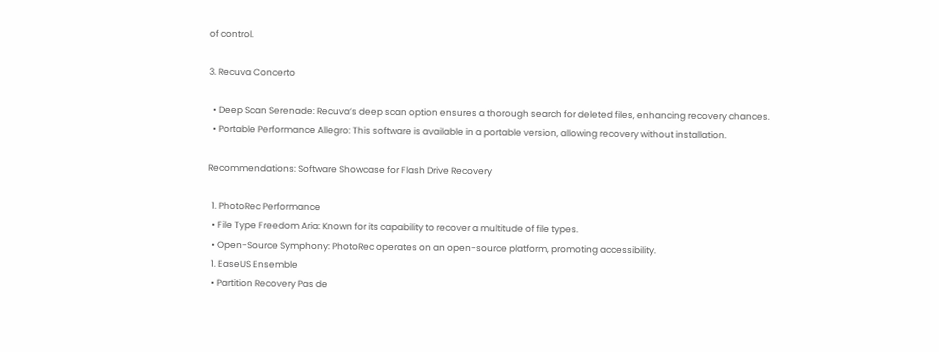of control.

3. Recuva Concerto

  • Deep Scan Serenade: Recuva’s deep scan option ensures a thorough search for deleted files, enhancing recovery chances.
  • Portable Performance Allegro: This software is available in a portable version, allowing recovery without installation.

Recommendations: Software Showcase for Flash Drive Recovery

  1. PhotoRec Performance
  • File Type Freedom Aria: Known for its capability to recover a multitude of file types.
  • Open-Source Symphony: PhotoRec operates on an open-source platform, promoting accessibility.
  1. EaseUS Ensemble
  • Partition Recovery Pas de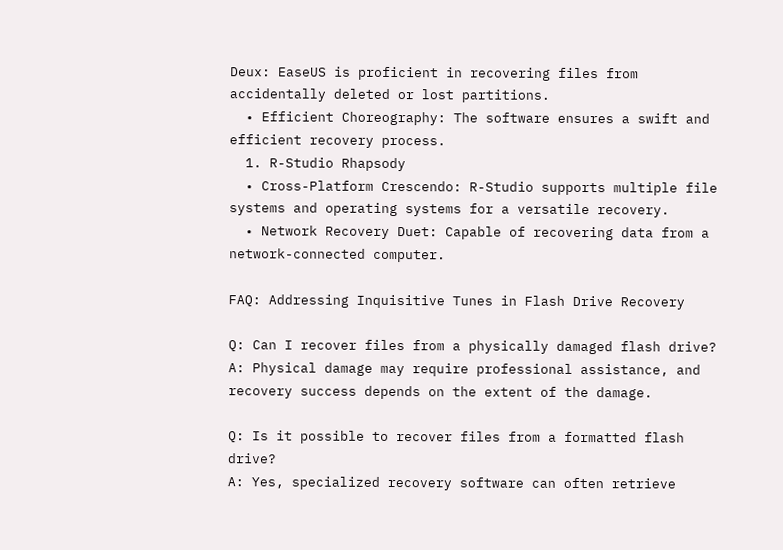Deux: EaseUS is proficient in recovering files from accidentally deleted or lost partitions.
  • Efficient Choreography: The software ensures a swift and efficient recovery process.
  1. R-Studio Rhapsody
  • Cross-Platform Crescendo: R-Studio supports multiple file systems and operating systems for a versatile recovery.
  • Network Recovery Duet: Capable of recovering data from a network-connected computer.

FAQ: Addressing Inquisitive Tunes in Flash Drive Recovery

Q: Can I recover files from a physically damaged flash drive?
A: Physical damage may require professional assistance, and recovery success depends on the extent of the damage.

Q: Is it possible to recover files from a formatted flash drive?
A: Yes, specialized recovery software can often retrieve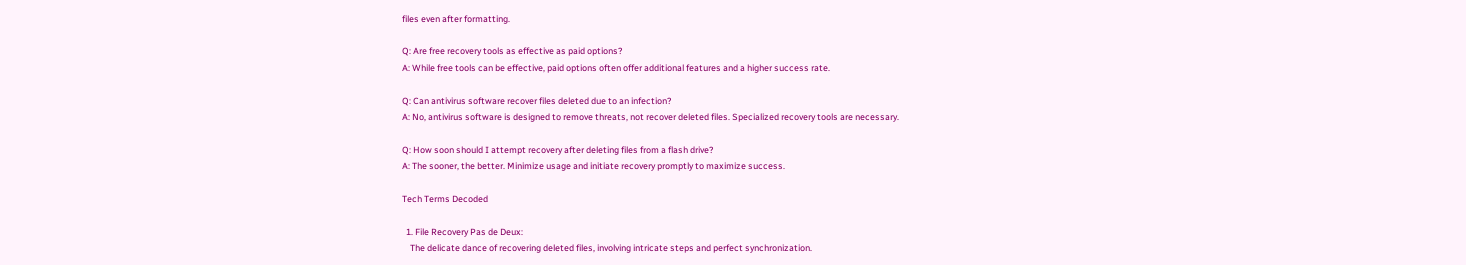files even after formatting.

Q: Are free recovery tools as effective as paid options?
A: While free tools can be effective, paid options often offer additional features and a higher success rate.

Q: Can antivirus software recover files deleted due to an infection?
A: No, antivirus software is designed to remove threats, not recover deleted files. Specialized recovery tools are necessary.

Q: How soon should I attempt recovery after deleting files from a flash drive?
A: The sooner, the better. Minimize usage and initiate recovery promptly to maximize success.

Tech Terms Decoded

  1. File Recovery Pas de Deux:
    The delicate dance of recovering deleted files, involving intricate steps and perfect synchronization.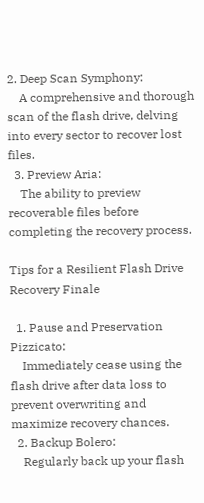2. Deep Scan Symphony:
    A comprehensive and thorough scan of the flash drive, delving into every sector to recover lost files.
  3. Preview Aria:
    The ability to preview recoverable files before completing the recovery process.

Tips for a Resilient Flash Drive Recovery Finale

  1. Pause and Preservation Pizzicato:
    Immediately cease using the flash drive after data loss to prevent overwriting and maximize recovery chances.
  2. Backup Bolero:
    Regularly back up your flash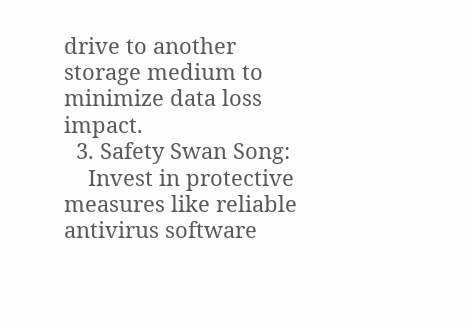drive to another storage medium to minimize data loss impact.
  3. Safety Swan Song:
    Invest in protective measures like reliable antivirus software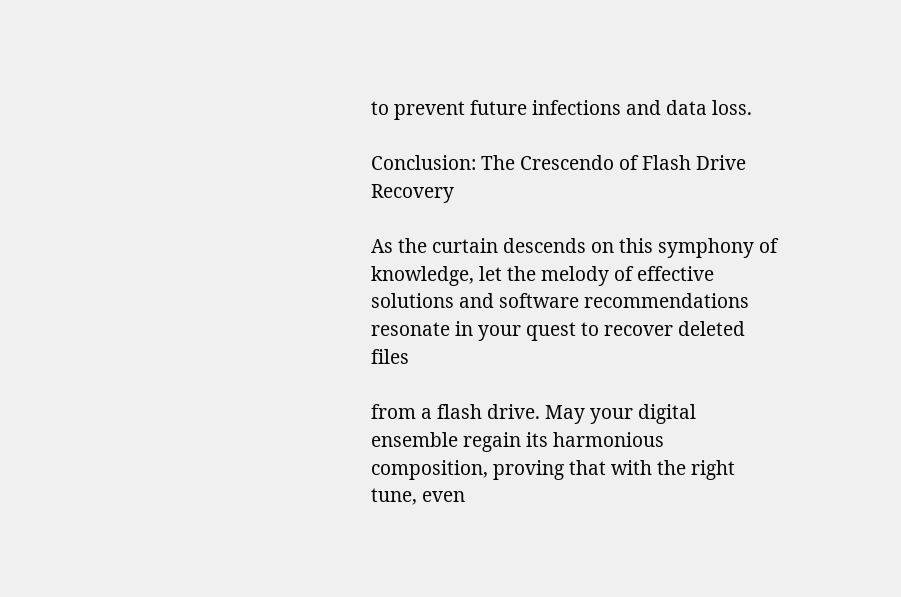to prevent future infections and data loss.

Conclusion: The Crescendo of Flash Drive Recovery

As the curtain descends on this symphony of knowledge, let the melody of effective solutions and software recommendations resonate in your quest to recover deleted files

from a flash drive. May your digital ensemble regain its harmonious composition, proving that with the right tune, even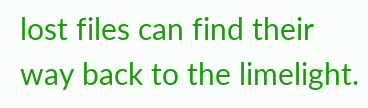lost files can find their way back to the limelight.